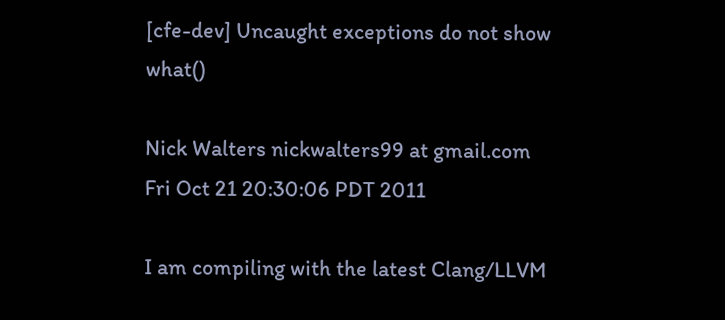[cfe-dev] Uncaught exceptions do not show what()

Nick Walters nickwalters99 at gmail.com
Fri Oct 21 20:30:06 PDT 2011

I am compiling with the latest Clang/LLVM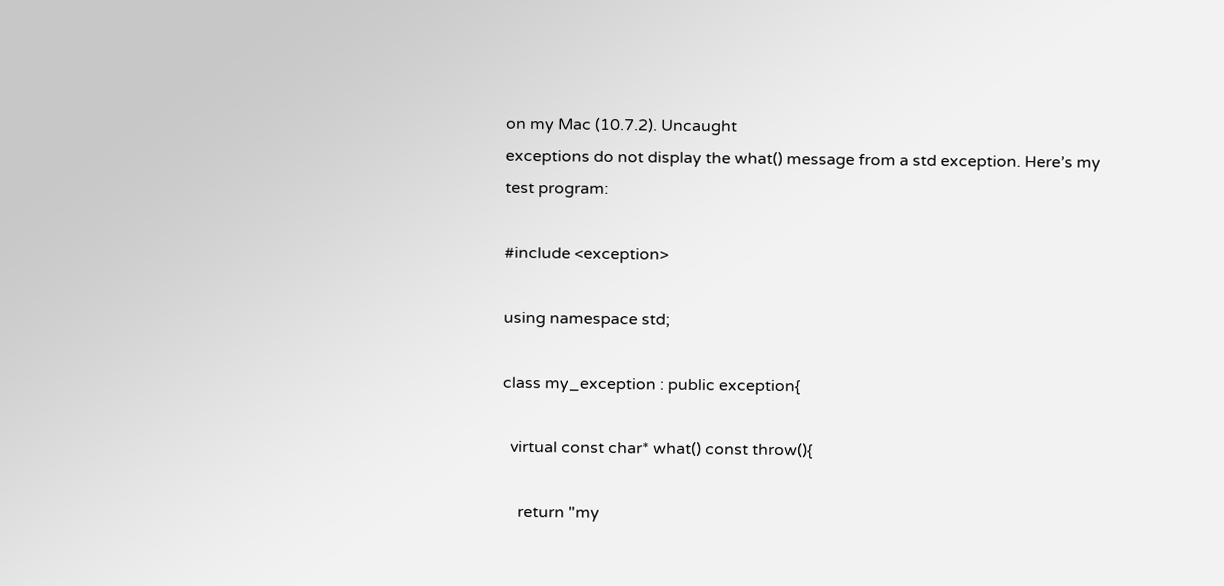on my Mac (10.7.2). Uncaught
exceptions do not display the what() message from a std exception. Here’s my
test program:

#include <exception>

using namespace std;

class my_exception : public exception{

  virtual const char* what() const throw(){

    return "my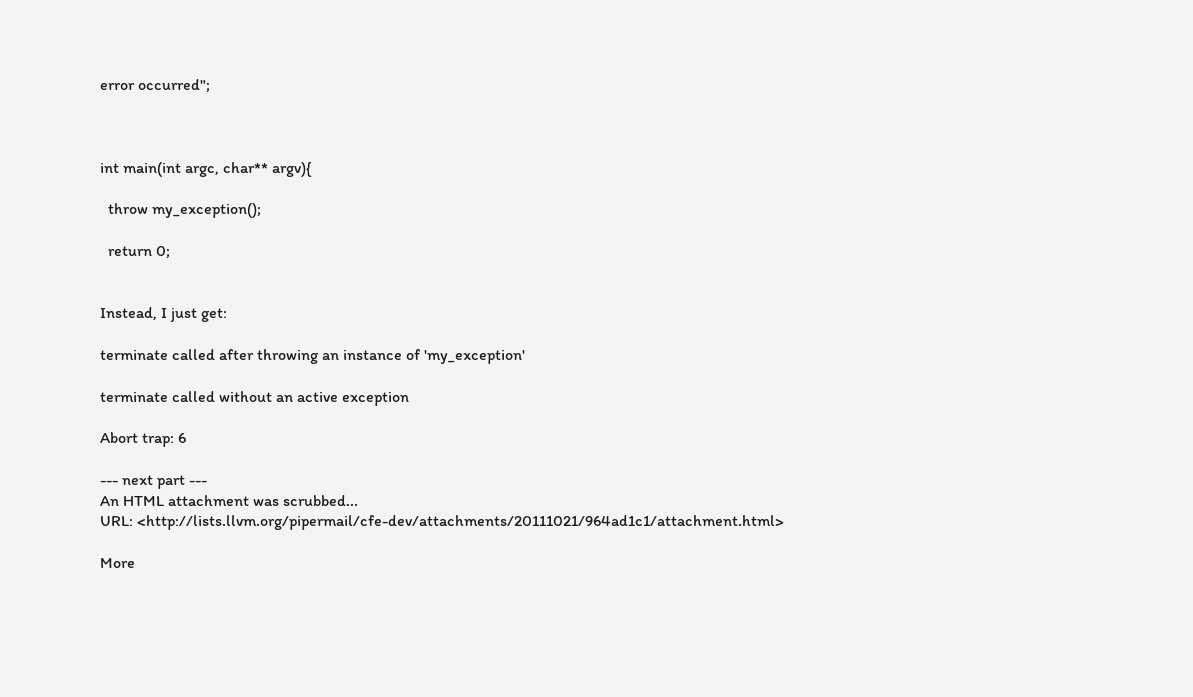error occurred";



int main(int argc, char** argv){

  throw my_exception();

  return 0;


Instead, I just get:

terminate called after throwing an instance of 'my_exception'

terminate called without an active exception

Abort trap: 6

--- next part ---
An HTML attachment was scrubbed...
URL: <http://lists.llvm.org/pipermail/cfe-dev/attachments/20111021/964ad1c1/attachment.html>

More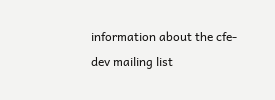information about the cfe-dev mailing list